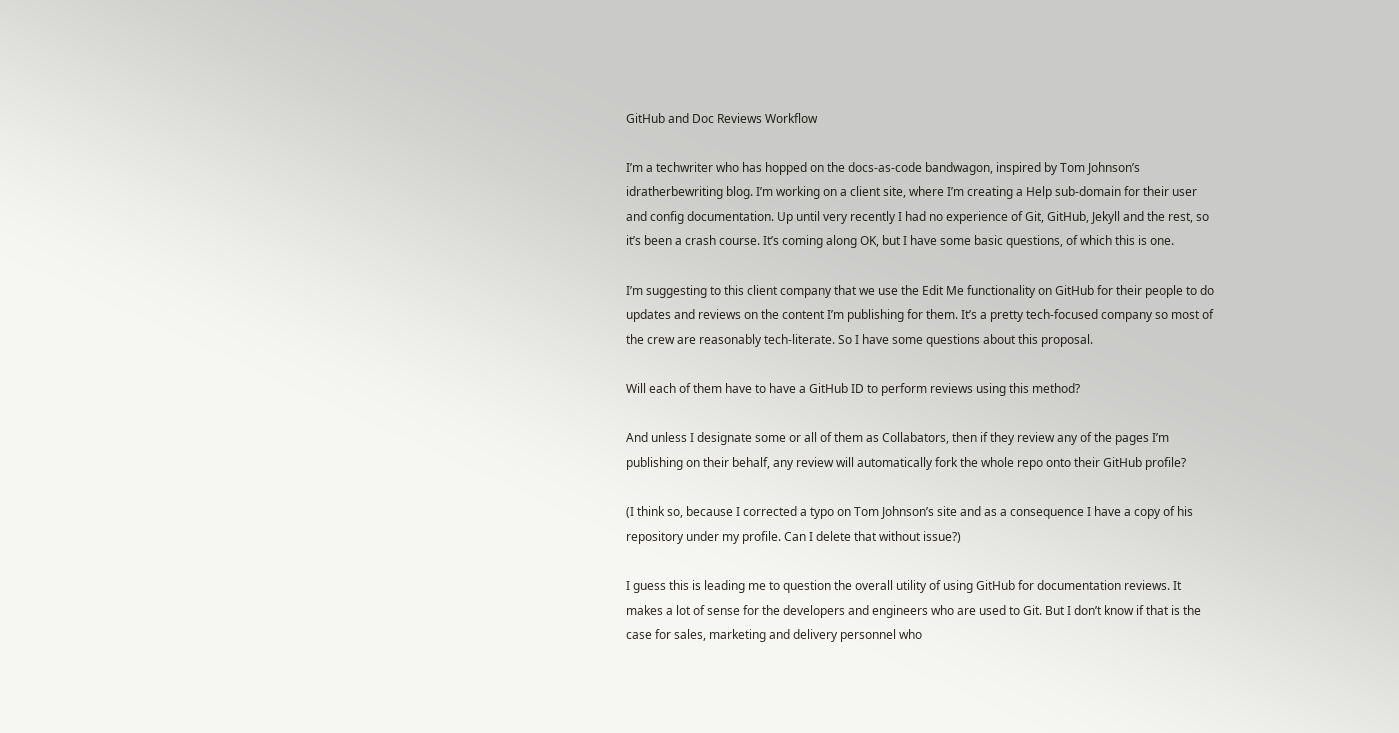GitHub and Doc Reviews Workflow

I’m a techwriter who has hopped on the docs-as-code bandwagon, inspired by Tom Johnson’s idratherbewriting blog. I’m working on a client site, where I’m creating a Help sub-domain for their user and config documentation. Up until very recently I had no experience of Git, GitHub, Jekyll and the rest, so it’s been a crash course. It’s coming along OK, but I have some basic questions, of which this is one.

I’m suggesting to this client company that we use the Edit Me functionality on GitHub for their people to do updates and reviews on the content I’m publishing for them. It’s a pretty tech-focused company so most of the crew are reasonably tech-literate. So I have some questions about this proposal.

Will each of them have to have a GitHub ID to perform reviews using this method?

And unless I designate some or all of them as Collabators, then if they review any of the pages I’m publishing on their behalf, any review will automatically fork the whole repo onto their GitHub profile?

(I think so, because I corrected a typo on Tom Johnson’s site and as a consequence I have a copy of his repository under my profile. Can I delete that without issue?)

I guess this is leading me to question the overall utility of using GitHub for documentation reviews. It makes a lot of sense for the developers and engineers who are used to Git. But I don’t know if that is the case for sales, marketing and delivery personnel who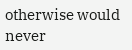otherwise would never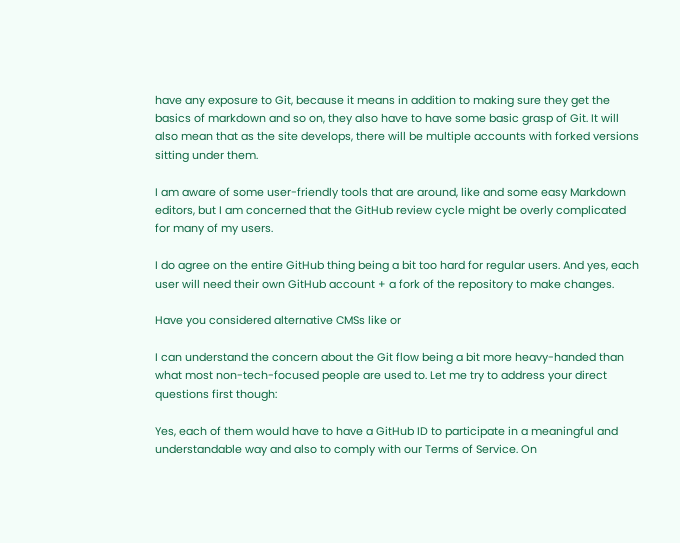have any exposure to Git, because it means in addition to making sure they get the basics of markdown and so on, they also have to have some basic grasp of Git. It will also mean that as the site develops, there will be multiple accounts with forked versions sitting under them.

I am aware of some user-friendly tools that are around, like and some easy Markdown editors, but I am concerned that the GitHub review cycle might be overly complicated for many of my users.

I do agree on the entire GitHub thing being a bit too hard for regular users. And yes, each user will need their own GitHub account + a fork of the repository to make changes.

Have you considered alternative CMSs like or

I can understand the concern about the Git flow being a bit more heavy-handed than what most non-tech-focused people are used to. Let me try to address your direct questions first though:

Yes, each of them would have to have a GitHub ID to participate in a meaningful and understandable way and also to comply with our Terms of Service. On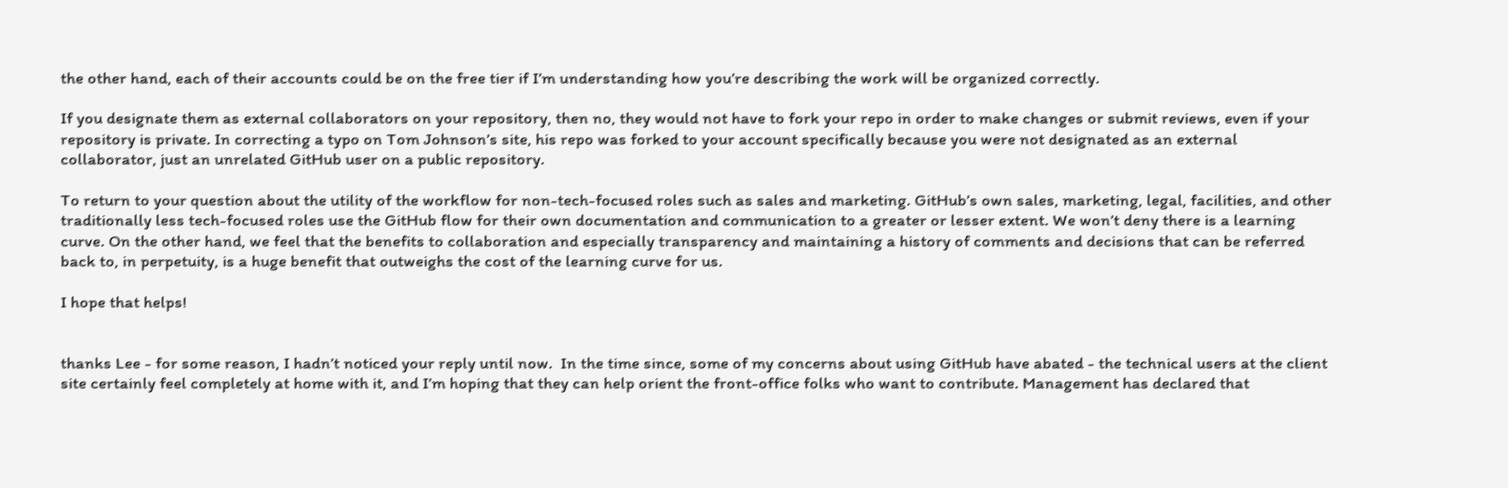the other hand, each of their accounts could be on the free tier if I’m understanding how you’re describing the work will be organized correctly.

If you designate them as external collaborators on your repository, then no, they would not have to fork your repo in order to make changes or submit reviews, even if your repository is private. In correcting a typo on Tom Johnson’s site, his repo was forked to your account specifically because you were not designated as an external collaborator, just an unrelated GitHub user on a public repository.

To return to your question about the utility of the workflow for non-tech-focused roles such as sales and marketing. GitHub’s own sales, marketing, legal, facilities, and other traditionally less tech-focused roles use the GitHub flow for their own documentation and communication to a greater or lesser extent. We won’t deny there is a learning curve. On the other hand, we feel that the benefits to collaboration and especially transparency and maintaining a history of comments and decisions that can be referred back to, in perpetuity, is a huge benefit that outweighs the cost of the learning curve for us.

I hope that helps!


thanks Lee - for some reason, I hadn’t noticed your reply until now.  In the time since, some of my concerns about using GitHub have abated - the technical users at the client site certainly feel completely at home with it, and I’m hoping that they can help orient the front-office folks who want to contribute. Management has declared that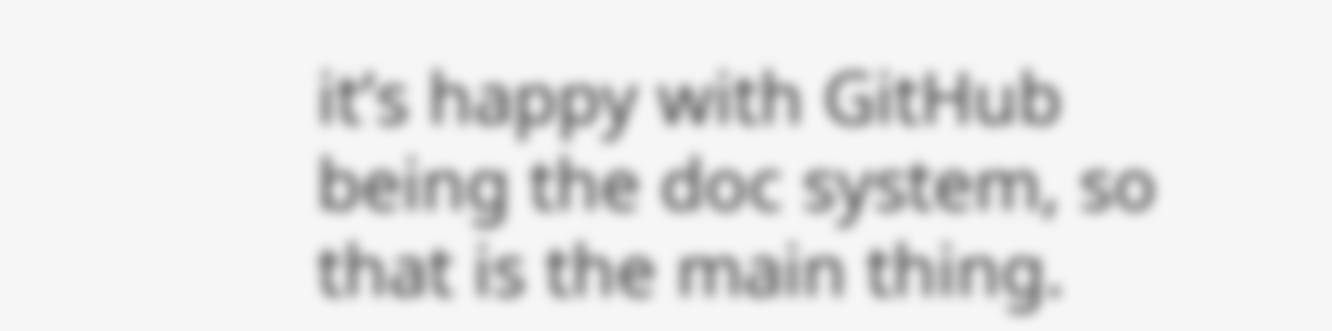it’s happy with GitHub being the doc system, so that is the main thing.